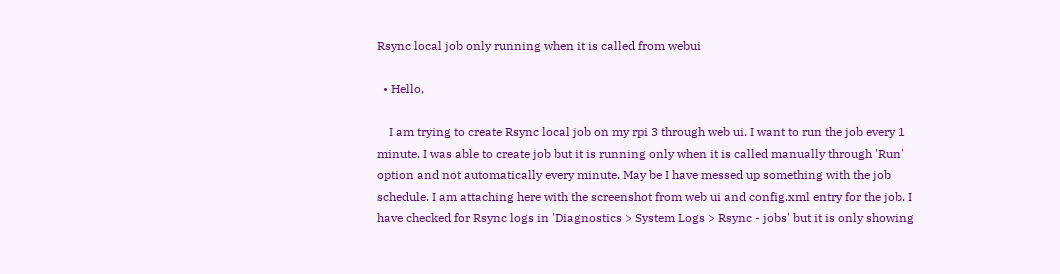Rsync local job only running when it is called from webui

  • Hello,

    I am trying to create Rsync local job on my rpi 3 through web ui. I want to run the job every 1 minute. I was able to create job but it is running only when it is called manually through 'Run' option and not automatically every minute. May be I have messed up something with the job schedule. I am attaching here with the screenshot from web ui and config.xml entry for the job. I have checked for Rsync logs in 'Diagnostics > System Logs > Rsync - jobs' but it is only showing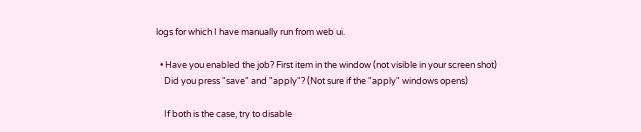logs for which I have manually run from web ui.

  • Have you enabled the job? First item in the window (not visible in your screen shot)
    Did you press "save" and "apply"? (Not sure if the "apply" windows opens)

    If both is the case, try to disable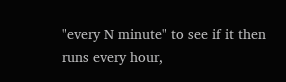"every N minute" to see if it then runs every hour,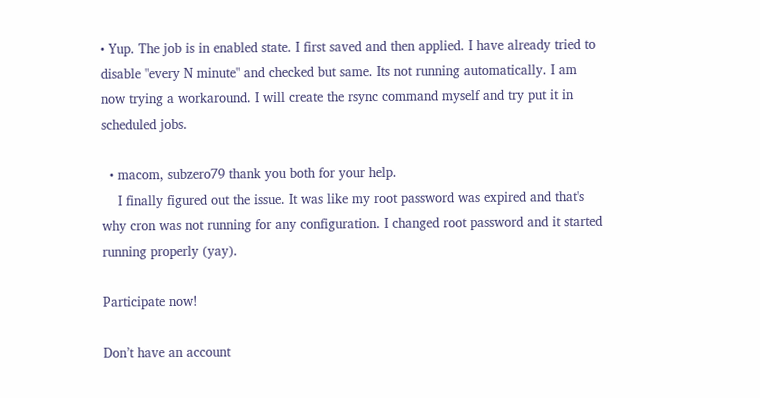• Yup. The job is in enabled state. I first saved and then applied. I have already tried to disable "every N minute" and checked but same. Its not running automatically. I am now trying a workaround. I will create the rsync command myself and try put it in scheduled jobs.

  • macom, subzero79 thank you both for your help.
    I finally figured out the issue. It was like my root password was expired and that's why cron was not running for any configuration. I changed root password and it started running properly (yay).

Participate now!

Don’t have an account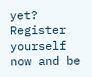yet? Register yourself now and be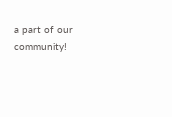a part of our community!